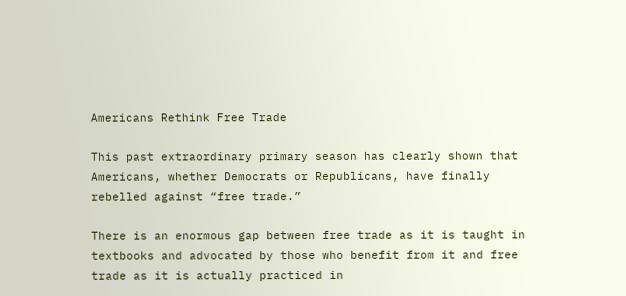Americans Rethink Free Trade

This past extraordinary primary season has clearly shown that Americans, whether Democrats or Republicans, have finally rebelled against “free trade.”

There is an enormous gap between free trade as it is taught in textbooks and advocated by those who benefit from it and free trade as it is actually practiced in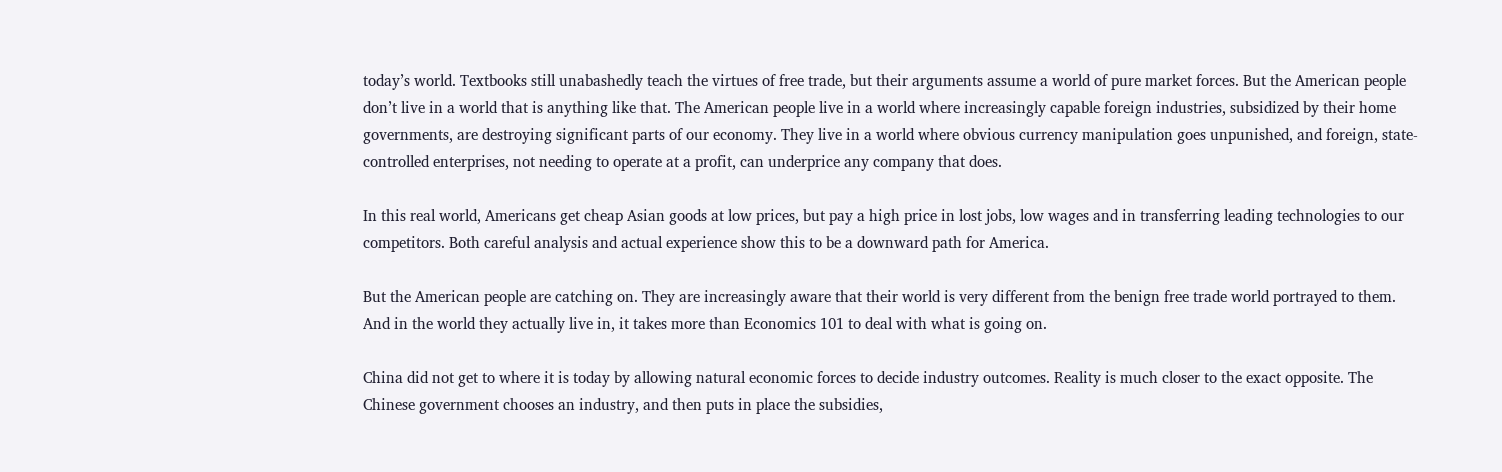today’s world. Textbooks still unabashedly teach the virtues of free trade, but their arguments assume a world of pure market forces. But the American people don’t live in a world that is anything like that. The American people live in a world where increasingly capable foreign industries, subsidized by their home governments, are destroying significant parts of our economy. They live in a world where obvious currency manipulation goes unpunished, and foreign, state-controlled enterprises, not needing to operate at a profit, can underprice any company that does.

In this real world, Americans get cheap Asian goods at low prices, but pay a high price in lost jobs, low wages and in transferring leading technologies to our competitors. Both careful analysis and actual experience show this to be a downward path for America.

But the American people are catching on. They are increasingly aware that their world is very different from the benign free trade world portrayed to them. And in the world they actually live in, it takes more than Economics 101 to deal with what is going on.

China did not get to where it is today by allowing natural economic forces to decide industry outcomes. Reality is much closer to the exact opposite. The Chinese government chooses an industry, and then puts in place the subsidies,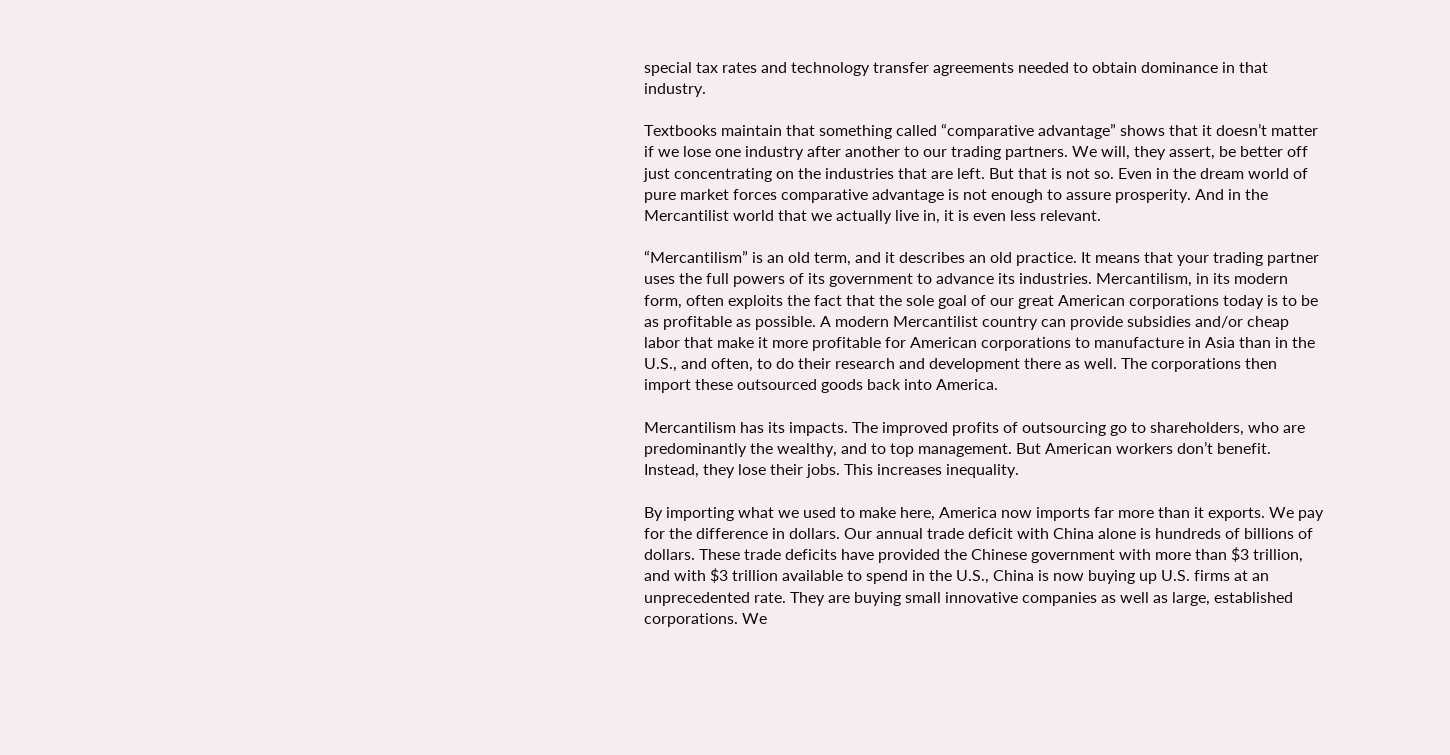special tax rates and technology transfer agreements needed to obtain dominance in that industry.

Textbooks maintain that something called “comparative advantage” shows that it doesn’t matter if we lose one industry after another to our trading partners. We will, they assert, be better off just concentrating on the industries that are left. But that is not so. Even in the dream world of pure market forces comparative advantage is not enough to assure prosperity. And in the Mercantilist world that we actually live in, it is even less relevant.

“Mercantilism” is an old term, and it describes an old practice. It means that your trading partner uses the full powers of its government to advance its industries. Mercantilism, in its modern form, often exploits the fact that the sole goal of our great American corporations today is to be as profitable as possible. A modern Mercantilist country can provide subsidies and/or cheap labor that make it more profitable for American corporations to manufacture in Asia than in the U.S., and often, to do their research and development there as well. The corporations then import these outsourced goods back into America.

Mercantilism has its impacts. The improved profits of outsourcing go to shareholders, who are predominantly the wealthy, and to top management. But American workers don’t benefit. Instead, they lose their jobs. This increases inequality.

By importing what we used to make here, America now imports far more than it exports. We pay for the difference in dollars. Our annual trade deficit with China alone is hundreds of billions of dollars. These trade deficits have provided the Chinese government with more than $3 trillion, and with $3 trillion available to spend in the U.S., China is now buying up U.S. firms at an unprecedented rate. They are buying small innovative companies as well as large, established corporations. We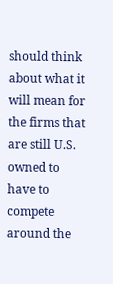should think about what it will mean for the firms that are still U.S. owned to have to compete around the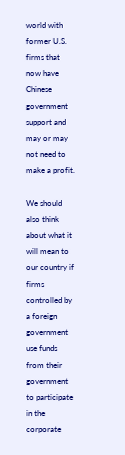world with former U.S. firms that now have Chinese government support and may or may not need to make a profit.

We should also think about what it will mean to our country if firms controlled by a foreign government use funds from their government to participate in the corporate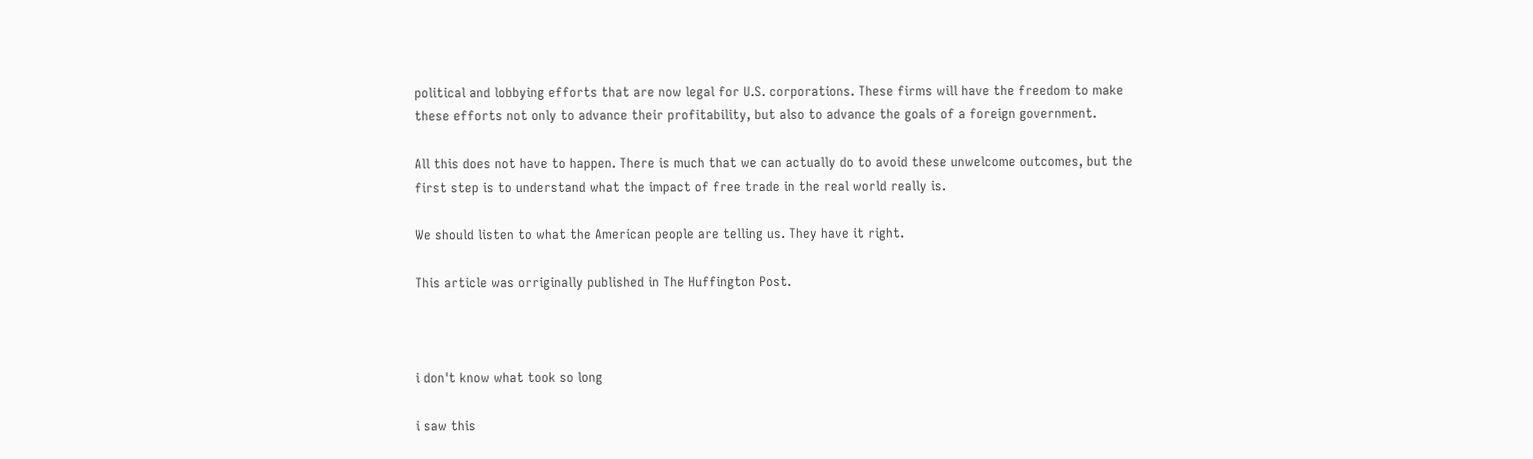political and lobbying efforts that are now legal for U.S. corporations. These firms will have the freedom to make these efforts not only to advance their profitability, but also to advance the goals of a foreign government.

All this does not have to happen. There is much that we can actually do to avoid these unwelcome outcomes, but the first step is to understand what the impact of free trade in the real world really is.

We should listen to what the American people are telling us. They have it right.

This article was orriginally published in The Huffington Post.



i don't know what took so long

i saw this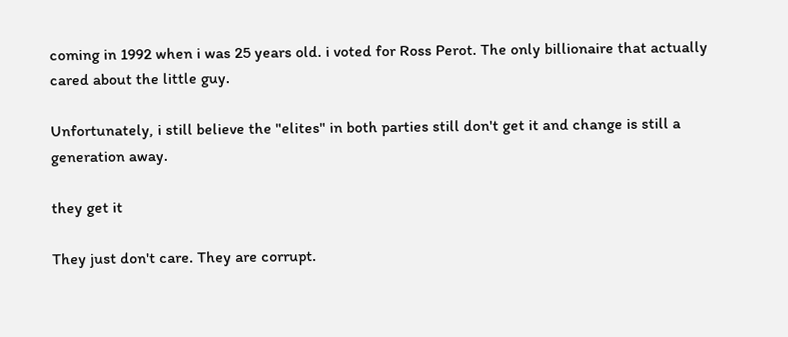coming in 1992 when i was 25 years old. i voted for Ross Perot. The only billionaire that actually cared about the little guy.

Unfortunately, i still believe the "elites" in both parties still don't get it and change is still a generation away.

they get it

They just don't care. They are corrupt.